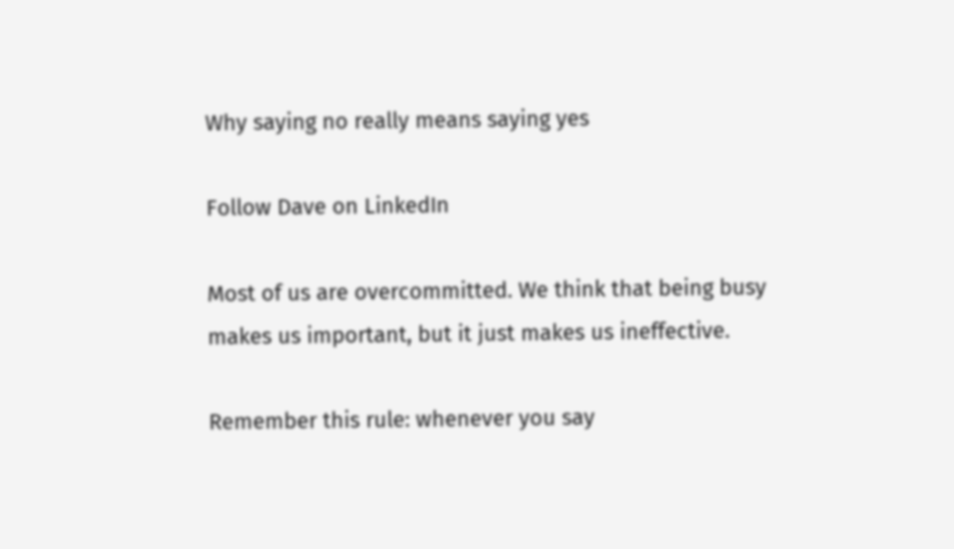Why saying no really means saying yes

Follow Dave on LinkedIn

Most of us are overcommitted. We think that being busy makes us important, but it just makes us ineffective.

Remember this rule: whenever you say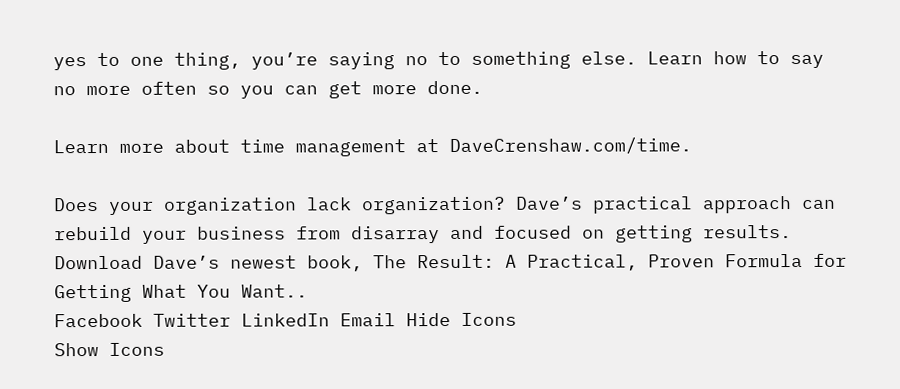yes to one thing, you’re saying no to something else. Learn how to say no more often so you can get more done.

Learn more about time management at DaveCrenshaw.com/time.

Does your organization lack organization? Dave’s practical approach can rebuild your business from disarray and focused on getting results. Download Dave’s newest book, The Result: A Practical, Proven Formula for Getting What You Want..
Facebook Twitter LinkedIn Email Hide Icons
Show Icons